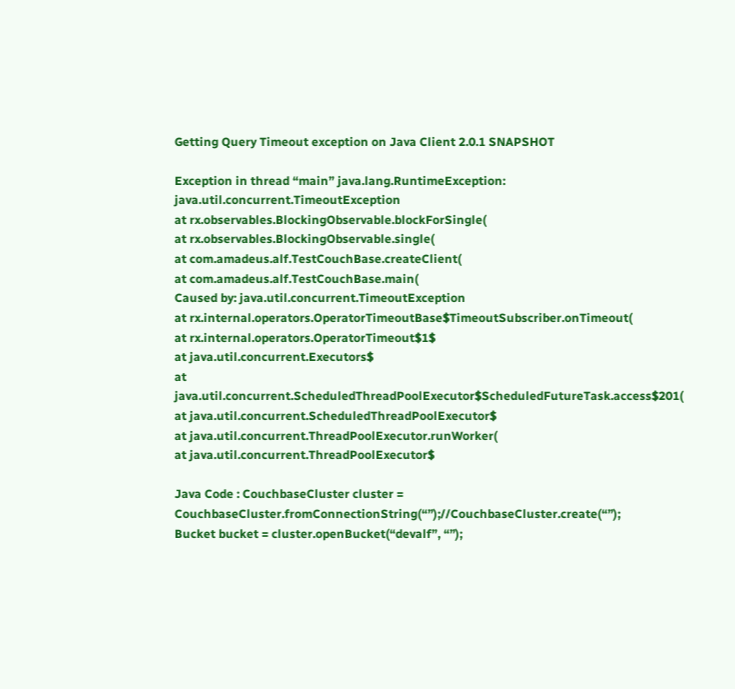Getting Query Timeout exception on Java Client 2.0.1 SNAPSHOT

Exception in thread “main” java.lang.RuntimeException: java.util.concurrent.TimeoutException
at rx.observables.BlockingObservable.blockForSingle(
at rx.observables.BlockingObservable.single(
at com.amadeus.alf.TestCouchBase.createClient(
at com.amadeus.alf.TestCouchBase.main(
Caused by: java.util.concurrent.TimeoutException
at rx.internal.operators.OperatorTimeoutBase$TimeoutSubscriber.onTimeout(
at rx.internal.operators.OperatorTimeout$1$
at java.util.concurrent.Executors$
at java.util.concurrent.ScheduledThreadPoolExecutor$ScheduledFutureTask.access$201(
at java.util.concurrent.ScheduledThreadPoolExecutor$
at java.util.concurrent.ThreadPoolExecutor.runWorker(
at java.util.concurrent.ThreadPoolExecutor$

Java Code : CouchbaseCluster cluster = CouchbaseCluster.fromConnectionString(“”);//CouchbaseCluster.create(“”);
Bucket bucket = cluster.openBucket(“devalf”, “”);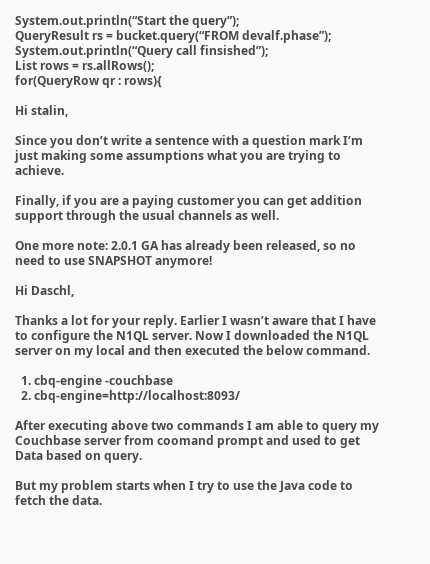System.out.println(“Start the query”);
QueryResult rs = bucket.query(“FROM devalf.phase”);
System.out.println(“Query call finsished”);
List rows = rs.allRows();
for(QueryRow qr : rows){

Hi stalin,

Since you don’t write a sentence with a question mark I’m just making some assumptions what you are trying to achieve.

Finally, if you are a paying customer you can get addition support through the usual channels as well.

One more note: 2.0.1 GA has already been released, so no need to use SNAPSHOT anymore!

Hi Daschl,

Thanks a lot for your reply. Earlier I wasn’t aware that I have to configure the N1QL server. Now I downloaded the N1QL server on my local and then executed the below command.

  1. cbq-engine -couchbase
  2. cbq-engine=http://localhost:8093/

After executing above two commands I am able to query my Couchbase server from coomand prompt and used to get Data based on query.

But my problem starts when I try to use the Java code to fetch the data.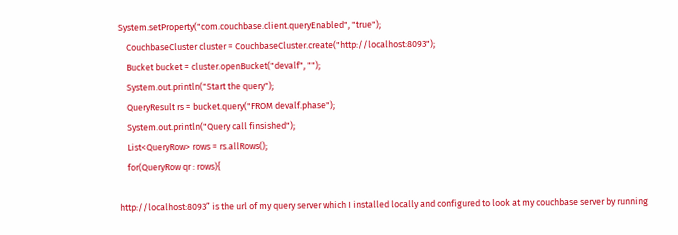System.setProperty("com.couchbase.client.queryEnabled", "true");
    CouchbaseCluster cluster = CouchbaseCluster.create("http://localhost:8093");
    Bucket bucket = cluster.openBucket("devalf", "");
    System.out.println("Start the query");
    QueryResult rs = bucket.query("FROM devalf.phase");
    System.out.println("Query call finsished");
    List<QueryRow> rows = rs.allRows();
    for(QueryRow qr : rows){

http://localhost:8093” is the url of my query server which I installed locally and configured to look at my couchbase server by running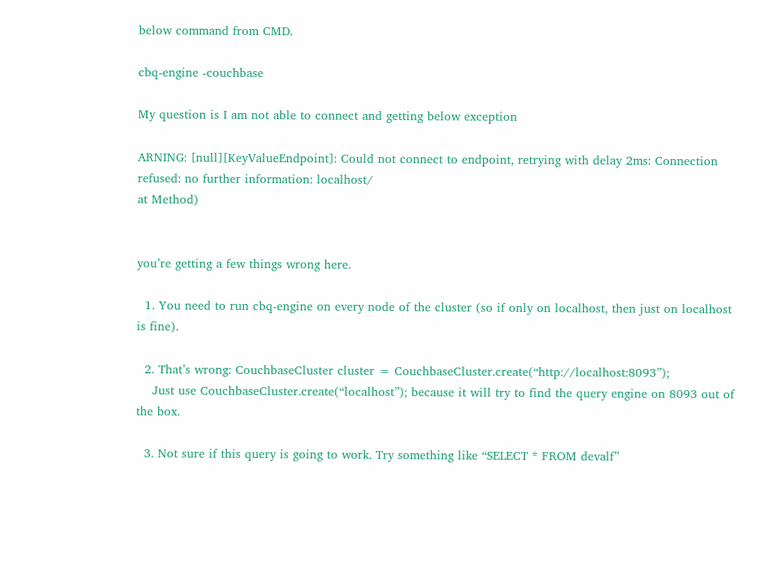below command from CMD.

cbq-engine -couchbase

My question is I am not able to connect and getting below exception

ARNING: [null][KeyValueEndpoint]: Could not connect to endpoint, retrying with delay 2ms: Connection refused: no further information: localhost/
at Method)


you’re getting a few things wrong here.

  1. You need to run cbq-engine on every node of the cluster (so if only on localhost, then just on localhost is fine).

  2. That’s wrong: CouchbaseCluster cluster = CouchbaseCluster.create(“http://localhost:8093”);
    Just use CouchbaseCluster.create(“localhost”); because it will try to find the query engine on 8093 out of the box.

  3. Not sure if this query is going to work. Try something like “SELECT * FROM devalf”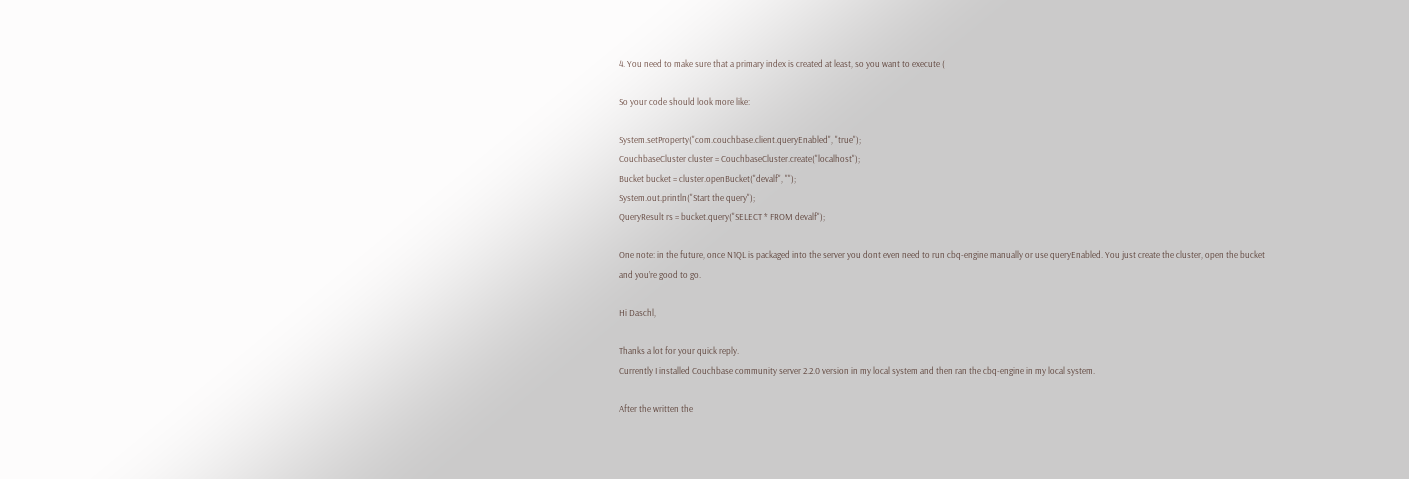4. You need to make sure that a primary index is created at least, so you want to execute (

So your code should look more like:

System.setProperty("com.couchbase.client.queryEnabled", "true");
CouchbaseCluster cluster = CouchbaseCluster.create("localhost");
Bucket bucket = cluster.openBucket("devalf", "");
System.out.println("Start the query");
QueryResult rs = bucket.query("SELECT * FROM devalf");

One note: in the future, once N1QL is packaged into the server you dont even need to run cbq-engine manually or use queryEnabled. You just create the cluster, open the bucket and you’re good to go.

Hi Daschl,

Thanks a lot for your quick reply.
Currently I installed Couchbase community server 2.2.0 version in my local system and then ran the cbq-engine in my local system.

After the written the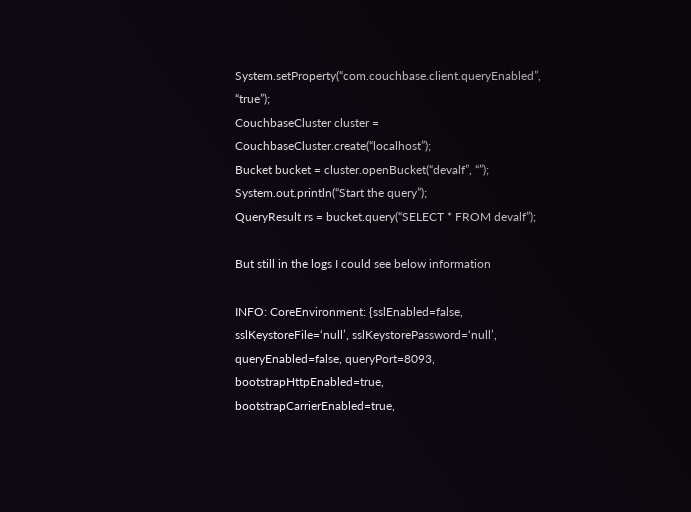System.setProperty(“com.couchbase.client.queryEnabled”, “true”);
CouchbaseCluster cluster = CouchbaseCluster.create(“localhost”);
Bucket bucket = cluster.openBucket(“devalf”, “”);
System.out.println(“Start the query”);
QueryResult rs = bucket.query(“SELECT * FROM devalf”);

But still in the logs I could see below information

INFO: CoreEnvironment: {sslEnabled=false, sslKeystoreFile=‘null’, sslKeystorePassword=‘null’, queryEnabled=false, queryPort=8093, bootstrapHttpEnabled=true, bootstrapCarrierEnabled=true,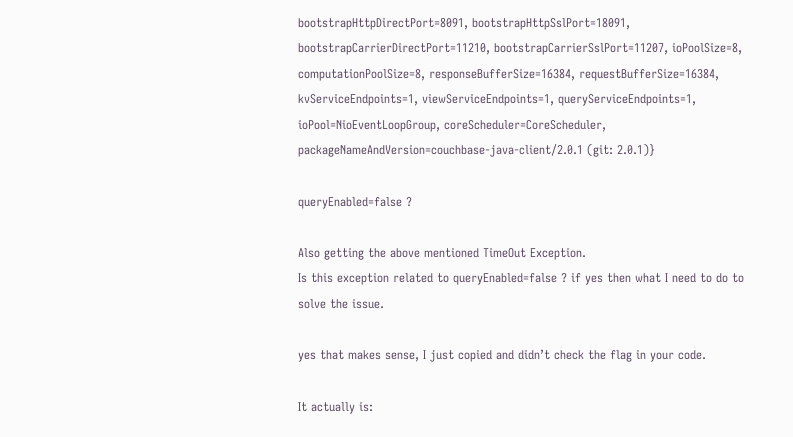bootstrapHttpDirectPort=8091, bootstrapHttpSslPort=18091, bootstrapCarrierDirectPort=11210, bootstrapCarrierSslPort=11207, ioPoolSize=8, computationPoolSize=8, responseBufferSize=16384, requestBufferSize=16384, kvServiceEndpoints=1, viewServiceEndpoints=1, queryServiceEndpoints=1, ioPool=NioEventLoopGroup, coreScheduler=CoreScheduler, packageNameAndVersion=couchbase-java-client/2.0.1 (git: 2.0.1)}

queryEnabled=false ?

Also getting the above mentioned TimeOut Exception.
Is this exception related to queryEnabled=false ? if yes then what I need to do to solve the issue.

yes that makes sense, I just copied and didn’t check the flag in your code.

It actually is: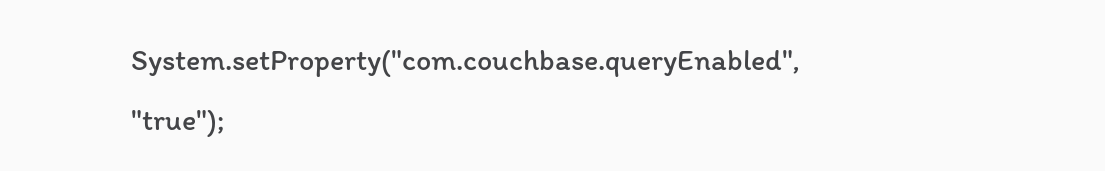System.setProperty("com.couchbase.queryEnabled", "true");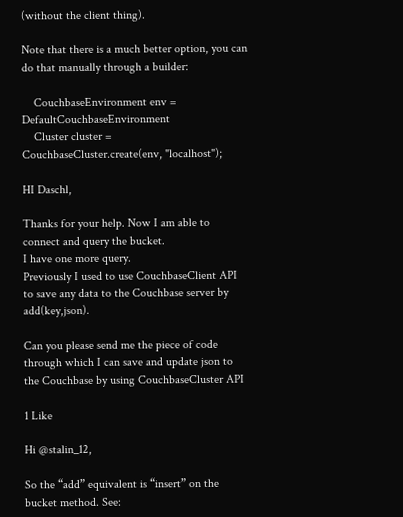(without the client thing).

Note that there is a much better option, you can do that manually through a builder:

    CouchbaseEnvironment env = DefaultCouchbaseEnvironment
    Cluster cluster = CouchbaseCluster.create(env, "localhost");

HI Daschl,

Thanks for your help. Now I am able to connect and query the bucket.
I have one more query.
Previously I used to use CouchbaseClient API to save any data to the Couchbase server by add(key,json).

Can you please send me the piece of code through which I can save and update json to the Couchbase by using CouchbaseCluster API

1 Like

Hi @stalin_12,

So the “add” equivalent is “insert” on the bucket method. See: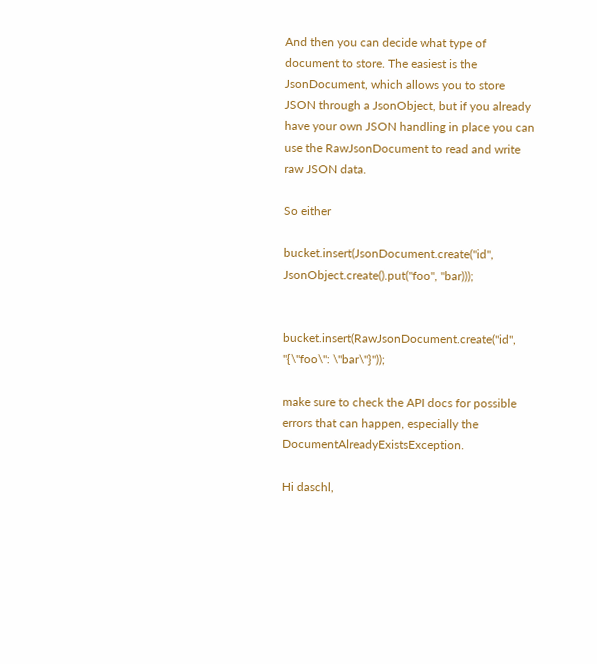And then you can decide what type of document to store. The easiest is the JsonDocument, which allows you to store JSON through a JsonObject, but if you already have your own JSON handling in place you can use the RawJsonDocument to read and write raw JSON data.

So either

bucket.insert(JsonDocument.create("id", JsonObject.create().put("foo", "bar)));


bucket.insert(RawJsonDocument.create("id", "{\"foo\": \"bar\"}"));

make sure to check the API docs for possible errors that can happen, especially the DocumentAlreadyExistsException.

Hi daschl,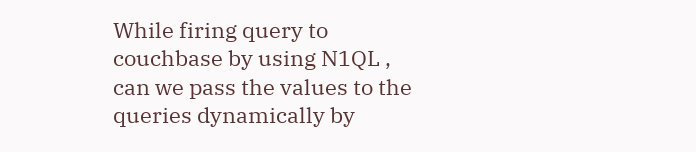While firing query to couchbase by using N1QL , can we pass the values to the queries dynamically by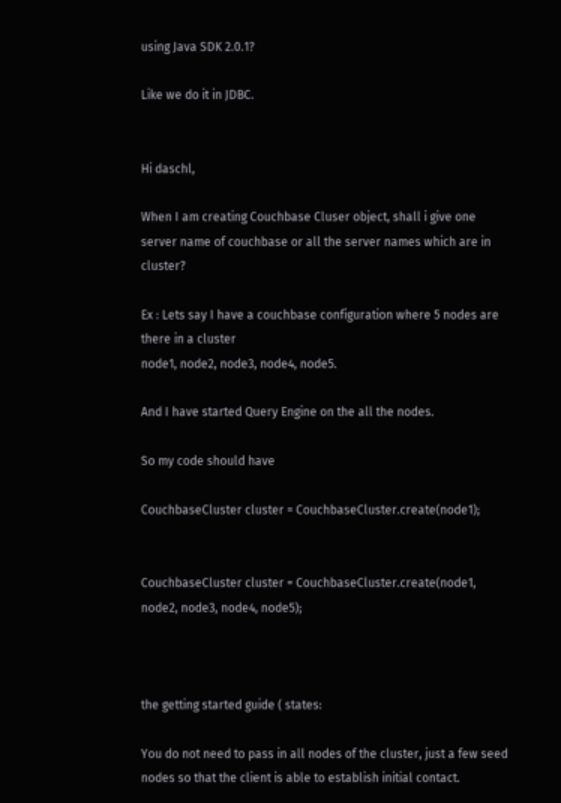using Java SDK 2.0.1?

Like we do it in JDBC.


Hi daschl,

When I am creating Couchbase Cluser object, shall i give one server name of couchbase or all the server names which are in cluster?

Ex : Lets say I have a couchbase configuration where 5 nodes are there in a cluster
node1, node2, node3, node4, node5.

And I have started Query Engine on the all the nodes.

So my code should have

CouchbaseCluster cluster = CouchbaseCluster.create(node1);


CouchbaseCluster cluster = CouchbaseCluster.create(node1, node2, node3, node4, node5);



the getting started guide ( states:

You do not need to pass in all nodes of the cluster, just a few seed nodes so that the client is able to establish initial contact.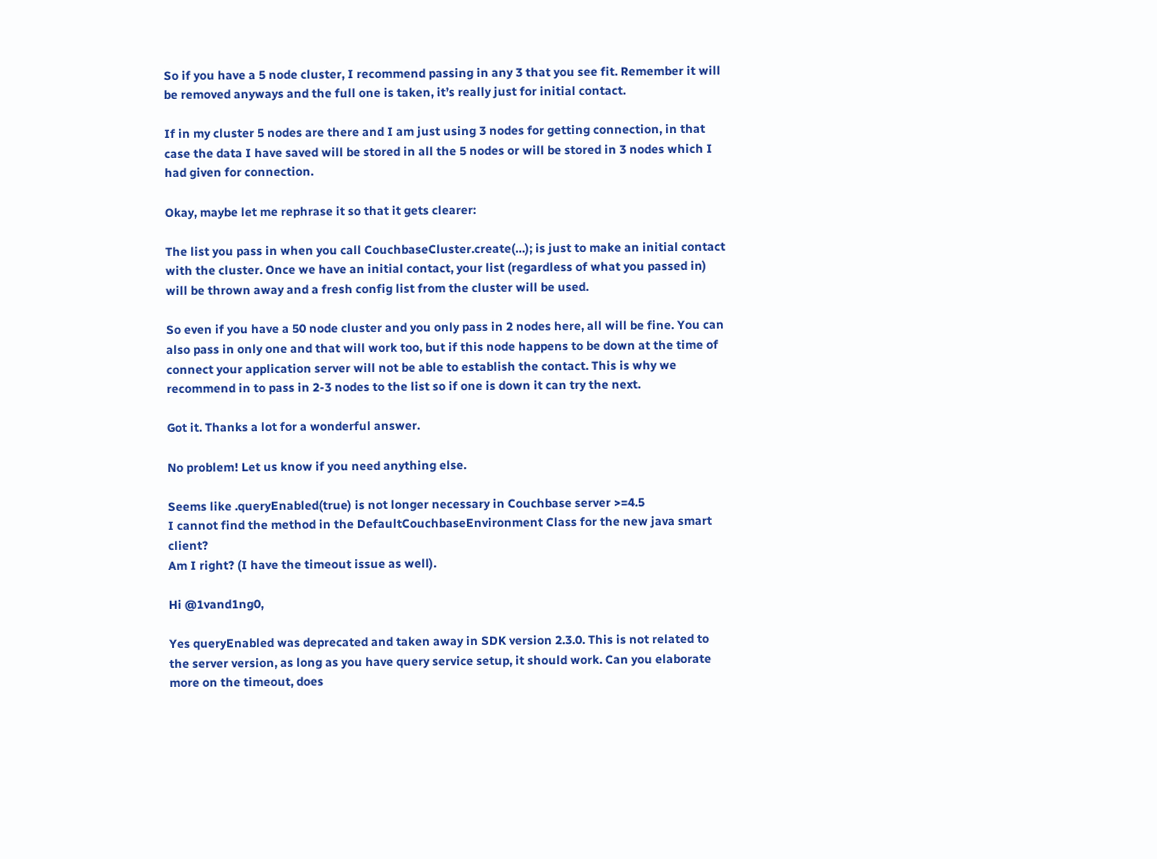So if you have a 5 node cluster, I recommend passing in any 3 that you see fit. Remember it will be removed anyways and the full one is taken, it’s really just for initial contact.

If in my cluster 5 nodes are there and I am just using 3 nodes for getting connection, in that case the data I have saved will be stored in all the 5 nodes or will be stored in 3 nodes which I had given for connection.

Okay, maybe let me rephrase it so that it gets clearer:

The list you pass in when you call CouchbaseCluster.create(…); is just to make an initial contact with the cluster. Once we have an initial contact, your list (regardless of what you passed in) will be thrown away and a fresh config list from the cluster will be used.

So even if you have a 50 node cluster and you only pass in 2 nodes here, all will be fine. You can also pass in only one and that will work too, but if this node happens to be down at the time of connect your application server will not be able to establish the contact. This is why we recommend in to pass in 2-3 nodes to the list so if one is down it can try the next.

Got it. Thanks a lot for a wonderful answer.

No problem! Let us know if you need anything else.

Seems like .queryEnabled(true) is not longer necessary in Couchbase server >=4.5
I cannot find the method in the DefaultCouchbaseEnvironment Class for the new java smart client?
Am I right? (I have the timeout issue as well).

Hi @1vand1ng0,

Yes queryEnabled was deprecated and taken away in SDK version 2.3.0. This is not related to the server version, as long as you have query service setup, it should work. Can you elaborate more on the timeout, does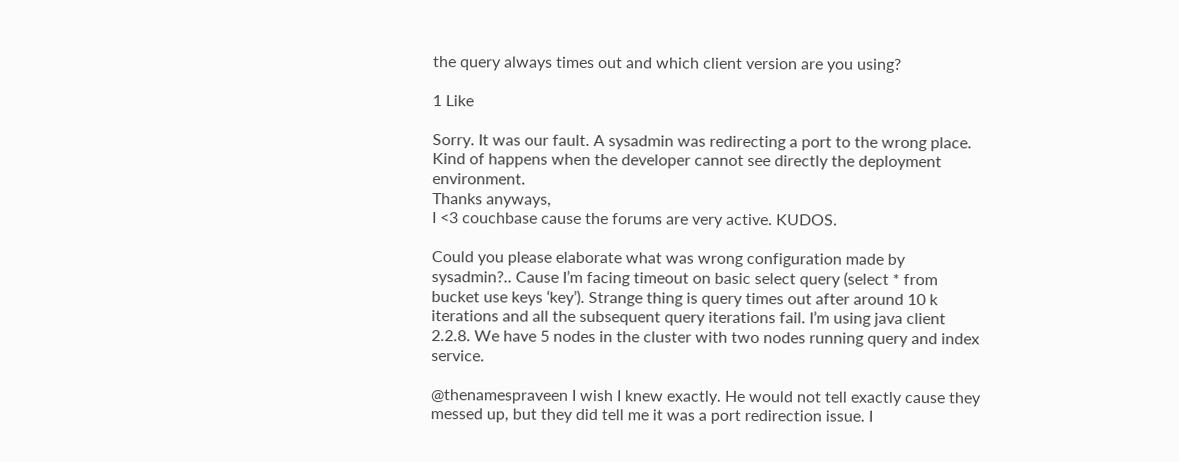the query always times out and which client version are you using?

1 Like

Sorry. It was our fault. A sysadmin was redirecting a port to the wrong place. Kind of happens when the developer cannot see directly the deployment environment.
Thanks anyways,
I <3 couchbase cause the forums are very active. KUDOS.

Could you please elaborate what was wrong configuration made by sysadmin?.. Cause I’m facing timeout on basic select query (select * from bucket use keys ‘key’). Strange thing is query times out after around 10 k iterations and all the subsequent query iterations fail. I’m using java client 2.2.8. We have 5 nodes in the cluster with two nodes running query and index service.

@thenamespraveen I wish I knew exactly. He would not tell exactly cause they messed up, but they did tell me it was a port redirection issue. I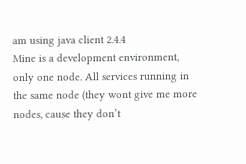am using java client 2.4.4
Mine is a development environment, only one node. All services running in the same node (they wont give me more nodes, cause they don’t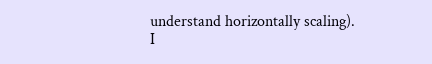understand horizontally scaling).
I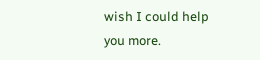wish I could help you more.